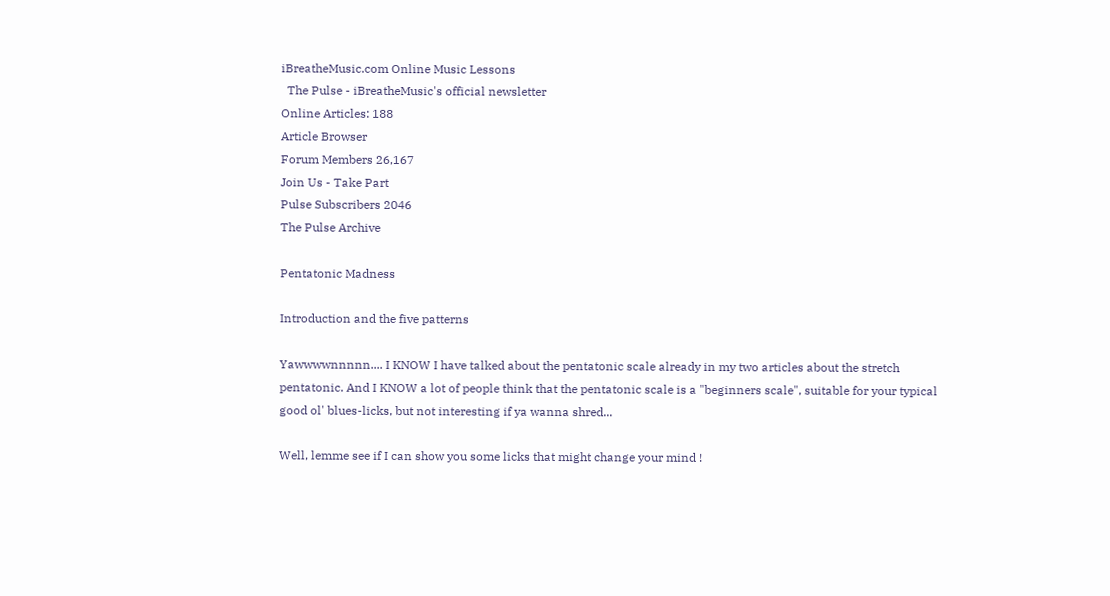iBreatheMusic.com Online Music Lessons
  The Pulse - iBreatheMusic's official newsletter
Online Articles: 188
Article Browser
Forum Members 26,167
Join Us - Take Part
Pulse Subscribers 2046
The Pulse Archive

Pentatonic Madness

Introduction and the five patterns

Yawwwwnnnnn.... I KNOW I have talked about the pentatonic scale already in my two articles about the stretch pentatonic. And I KNOW a lot of people think that the pentatonic scale is a "beginners scale", suitable for your typical good ol' blues-licks, but not interesting if ya wanna shred...

Well, lemme see if I can show you some licks that might change your mind !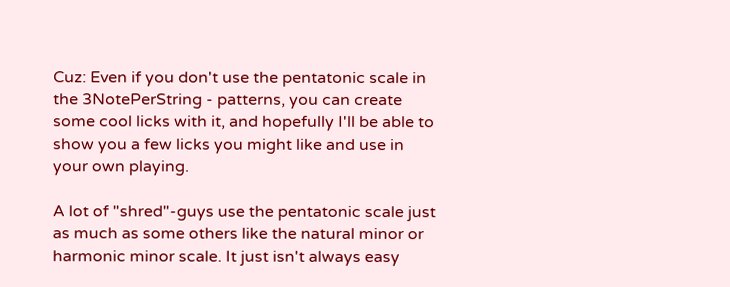Cuz: Even if you don't use the pentatonic scale in the 3NotePerString - patterns, you can create some cool licks with it, and hopefully I'll be able to show you a few licks you might like and use in your own playing.

A lot of "shred"-guys use the pentatonic scale just as much as some others like the natural minor or harmonic minor scale. It just isn't always easy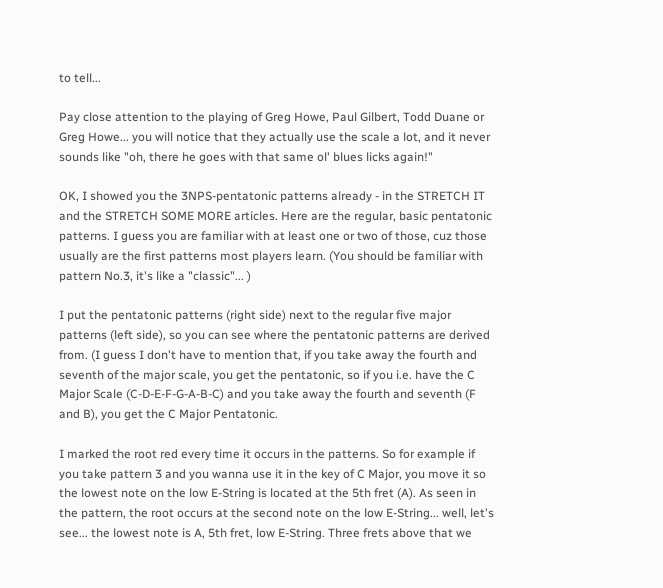to tell...

Pay close attention to the playing of Greg Howe, Paul Gilbert, Todd Duane or Greg Howe... you will notice that they actually use the scale a lot, and it never sounds like "oh, there he goes with that same ol' blues licks again!"

OK, I showed you the 3NPS-pentatonic patterns already - in the STRETCH IT and the STRETCH SOME MORE articles. Here are the regular, basic pentatonic patterns. I guess you are familiar with at least one or two of those, cuz those usually are the first patterns most players learn. (You should be familiar with pattern No.3, it's like a "classic"... )

I put the pentatonic patterns (right side) next to the regular five major patterns (left side), so you can see where the pentatonic patterns are derived from. (I guess I don't have to mention that, if you take away the fourth and seventh of the major scale, you get the pentatonic, so if you i.e. have the C Major Scale (C-D-E-F-G-A-B-C) and you take away the fourth and seventh (F and B), you get the C Major Pentatonic.

I marked the root red every time it occurs in the patterns. So for example if you take pattern 3 and you wanna use it in the key of C Major, you move it so the lowest note on the low E-String is located at the 5th fret (A). As seen in the pattern, the root occurs at the second note on the low E-String... well, let's see... the lowest note is A, 5th fret, low E-String. Three frets above that we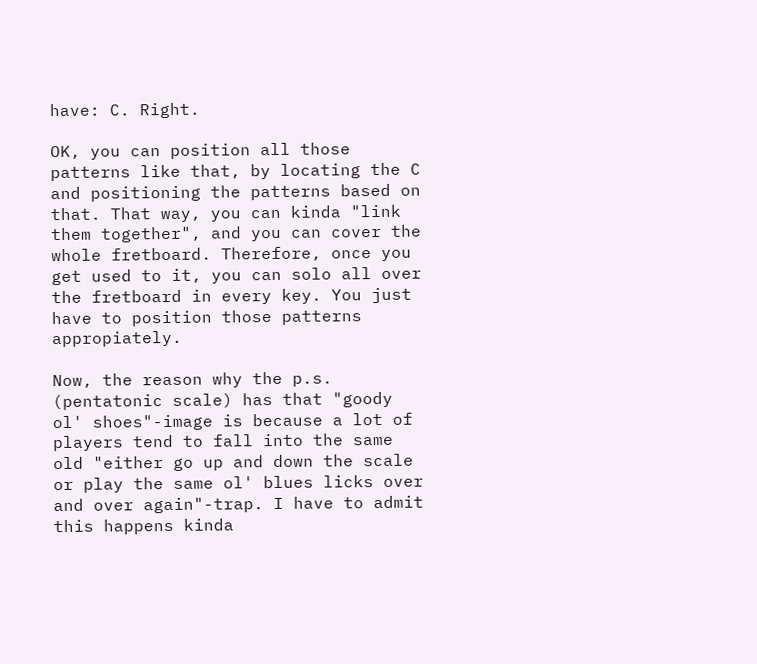have: C. Right.

OK, you can position all those patterns like that, by locating the C and positioning the patterns based on that. That way, you can kinda "link them together", and you can cover the whole fretboard. Therefore, once you get used to it, you can solo all over the fretboard in every key. You just have to position those patterns appropiately.

Now, the reason why the p.s. (pentatonic scale) has that "goody ol' shoes"-image is because a lot of players tend to fall into the same old "either go up and down the scale or play the same ol' blues licks over and over again"-trap. I have to admit this happens kinda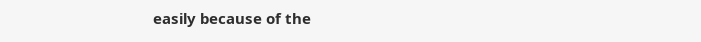easily because of the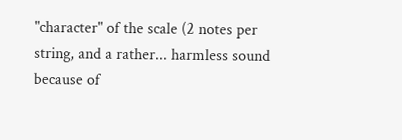"character" of the scale (2 notes per string, and a rather... harmless sound because of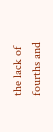the lack of fourths and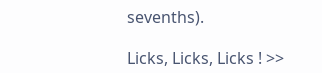sevenths).

Licks, Licks, Licks ! >>